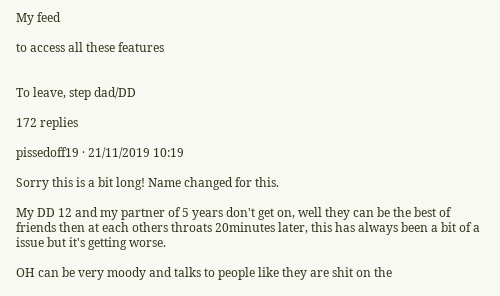My feed

to access all these features


To leave, step dad/DD

172 replies

pissedoff19 · 21/11/2019 10:19

Sorry this is a bit long! Name changed for this.

My DD 12 and my partner of 5 years don't get on, well they can be the best of friends then at each others throats 20minutes later, this has always been a bit of a issue but it's getting worse.

OH can be very moody and talks to people like they are shit on the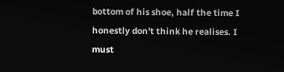bottom of his shoe, half the time I honestly don't think he realises. I must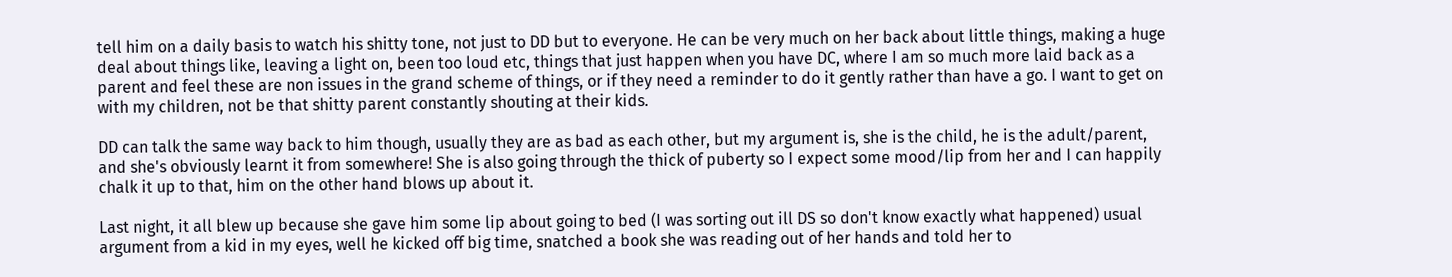tell him on a daily basis to watch his shitty tone, not just to DD but to everyone. He can be very much on her back about little things, making a huge deal about things like, leaving a light on, been too loud etc, things that just happen when you have DC, where I am so much more laid back as a parent and feel these are non issues in the grand scheme of things, or if they need a reminder to do it gently rather than have a go. I want to get on with my children, not be that shitty parent constantly shouting at their kids.

DD can talk the same way back to him though, usually they are as bad as each other, but my argument is, she is the child, he is the adult/parent, and she's obviously learnt it from somewhere! She is also going through the thick of puberty so I expect some mood/lip from her and I can happily chalk it up to that, him on the other hand blows up about it.

Last night, it all blew up because she gave him some lip about going to bed (I was sorting out ill DS so don't know exactly what happened) usual argument from a kid in my eyes, well he kicked off big time, snatched a book she was reading out of her hands and told her to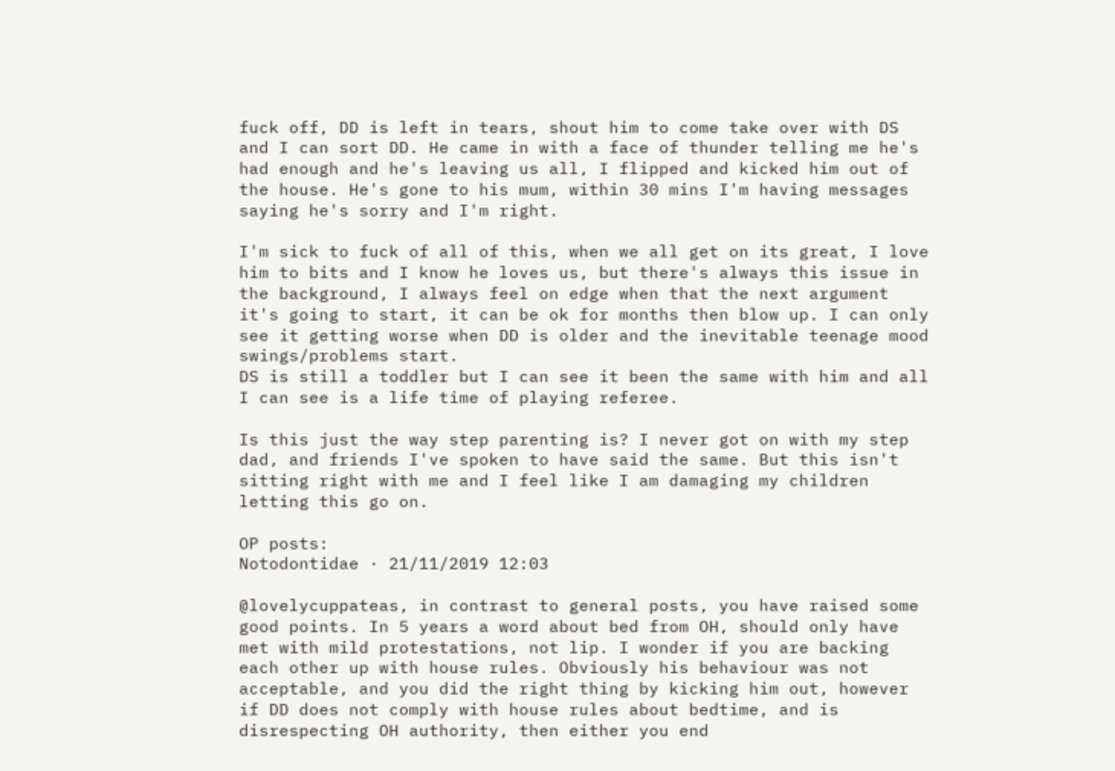fuck off, DD is left in tears, shout him to come take over with DS and I can sort DD. He came in with a face of thunder telling me he's had enough and he's leaving us all, I flipped and kicked him out of the house. He's gone to his mum, within 30 mins I'm having messages saying he's sorry and I'm right.

I'm sick to fuck of all of this, when we all get on its great, I love him to bits and I know he loves us, but there's always this issue in the background, I always feel on edge when that the next argument it's going to start, it can be ok for months then blow up. I can only see it getting worse when DD is older and the inevitable teenage mood swings/problems start.
DS is still a toddler but I can see it been the same with him and all I can see is a life time of playing referee.

Is this just the way step parenting is? I never got on with my step dad, and friends I've spoken to have said the same. But this isn't sitting right with me and I feel like I am damaging my children letting this go on.

OP posts:
Notodontidae · 21/11/2019 12:03

@lovelycuppateas, in contrast to general posts, you have raised some good points. In 5 years a word about bed from OH, should only have met with mild protestations, not lip. I wonder if you are backing each other up with house rules. Obviously his behaviour was not acceptable, and you did the right thing by kicking him out, however if DD does not comply with house rules about bedtime, and is disrespecting OH authority, then either you end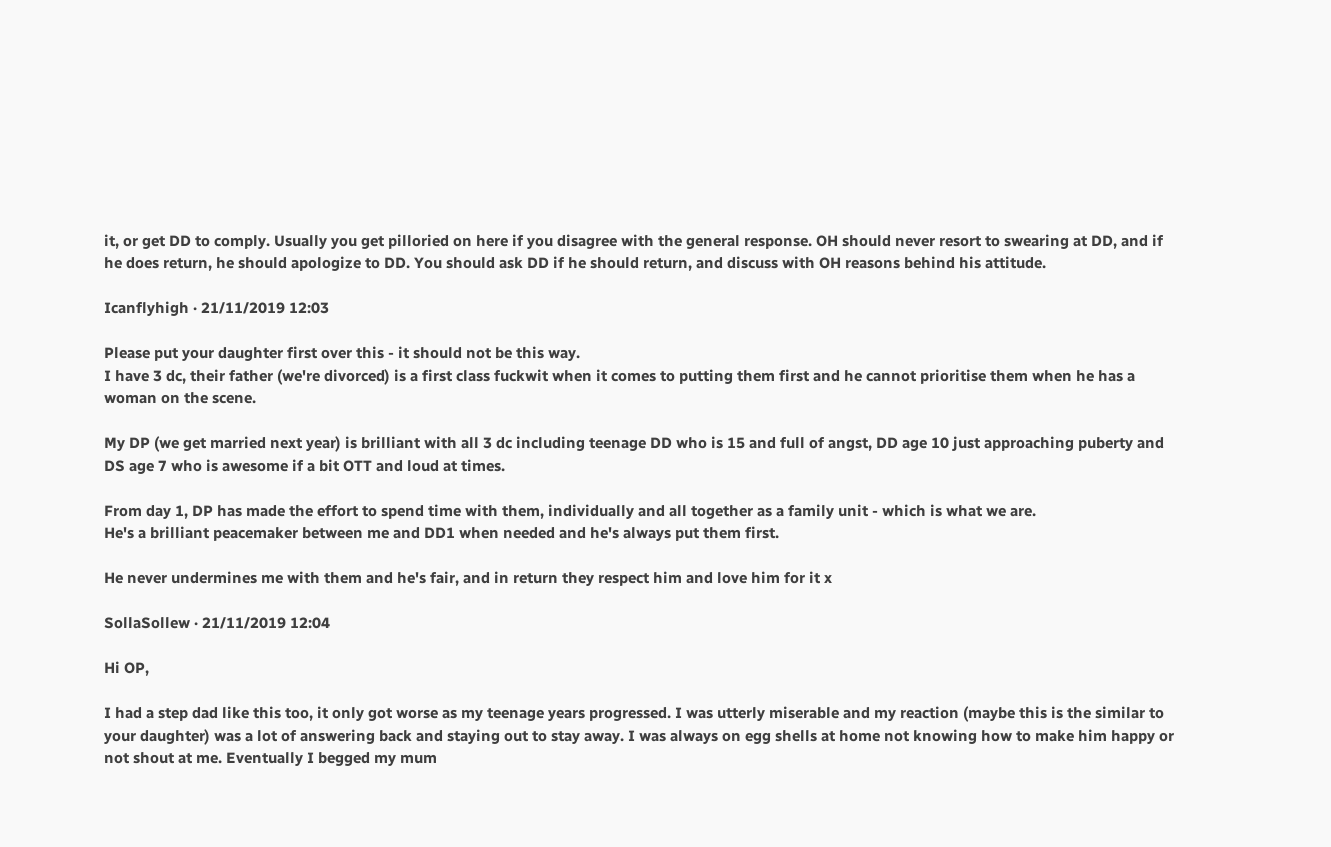it, or get DD to comply. Usually you get pilloried on here if you disagree with the general response. OH should never resort to swearing at DD, and if he does return, he should apologize to DD. You should ask DD if he should return, and discuss with OH reasons behind his attitude.

Icanflyhigh · 21/11/2019 12:03

Please put your daughter first over this - it should not be this way.
I have 3 dc, their father (we're divorced) is a first class fuckwit when it comes to putting them first and he cannot prioritise them when he has a woman on the scene.

My DP (we get married next year) is brilliant with all 3 dc including teenage DD who is 15 and full of angst, DD age 10 just approaching puberty and DS age 7 who is awesome if a bit OTT and loud at times.

From day 1, DP has made the effort to spend time with them, individually and all together as a family unit - which is what we are.
He's a brilliant peacemaker between me and DD1 when needed and he's always put them first.

He never undermines me with them and he's fair, and in return they respect him and love him for it x

SollaSollew · 21/11/2019 12:04

Hi OP,

I had a step dad like this too, it only got worse as my teenage years progressed. I was utterly miserable and my reaction (maybe this is the similar to your daughter) was a lot of answering back and staying out to stay away. I was always on egg shells at home not knowing how to make him happy or not shout at me. Eventually I begged my mum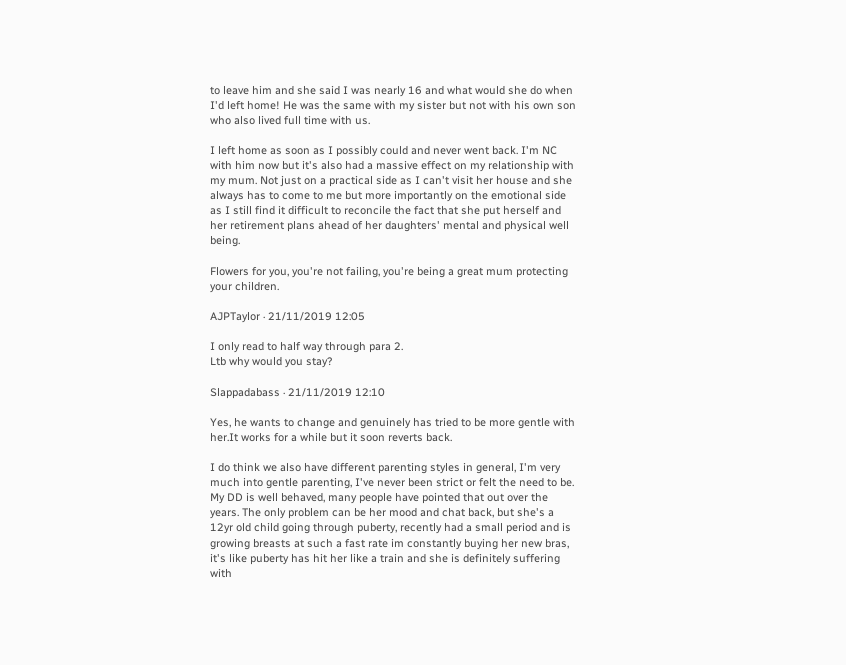to leave him and she said I was nearly 16 and what would she do when I'd left home! He was the same with my sister but not with his own son who also lived full time with us.

I left home as soon as I possibly could and never went back. I'm NC with him now but it's also had a massive effect on my relationship with my mum. Not just on a practical side as I can't visit her house and she always has to come to me but more importantly on the emotional side as I still find it difficult to reconcile the fact that she put herself and her retirement plans ahead of her daughters' mental and physical well being.

Flowers for you, you're not failing, you're being a great mum protecting your children.

AJPTaylor · 21/11/2019 12:05

I only read to half way through para 2.
Ltb why would you stay?

Slappadabass · 21/11/2019 12:10

Yes, he wants to change and genuinely has tried to be more gentle with her.It works for a while but it soon reverts back.

I do think we also have different parenting styles in general, I'm very much into gentle parenting, I've never been strict or felt the need to be. My DD is well behaved, many people have pointed that out over the years. The only problem can be her mood and chat back, but she's a 12yr old child going through puberty, recently had a small period and is growing breasts at such a fast rate im constantly buying her new bras, it's like puberty has hit her like a train and she is definitely suffering with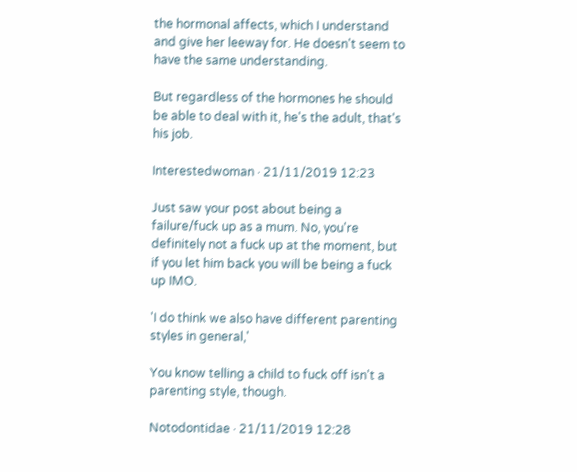the hormonal affects, which I understand and give her leeway for. He doesn't seem to have the same understanding.

But regardless of the hormones he should be able to deal with it, he's the adult, that's his job.

Interestedwoman · 21/11/2019 12:23

Just saw your post about being a failure/fuck up as a mum. No, you're definitely not a fuck up at the moment, but if you let him back you will be being a fuck up IMO.

'I do think we also have different parenting styles in general,'

You know telling a child to fuck off isn't a parenting style, though.

Notodontidae · 21/11/2019 12:28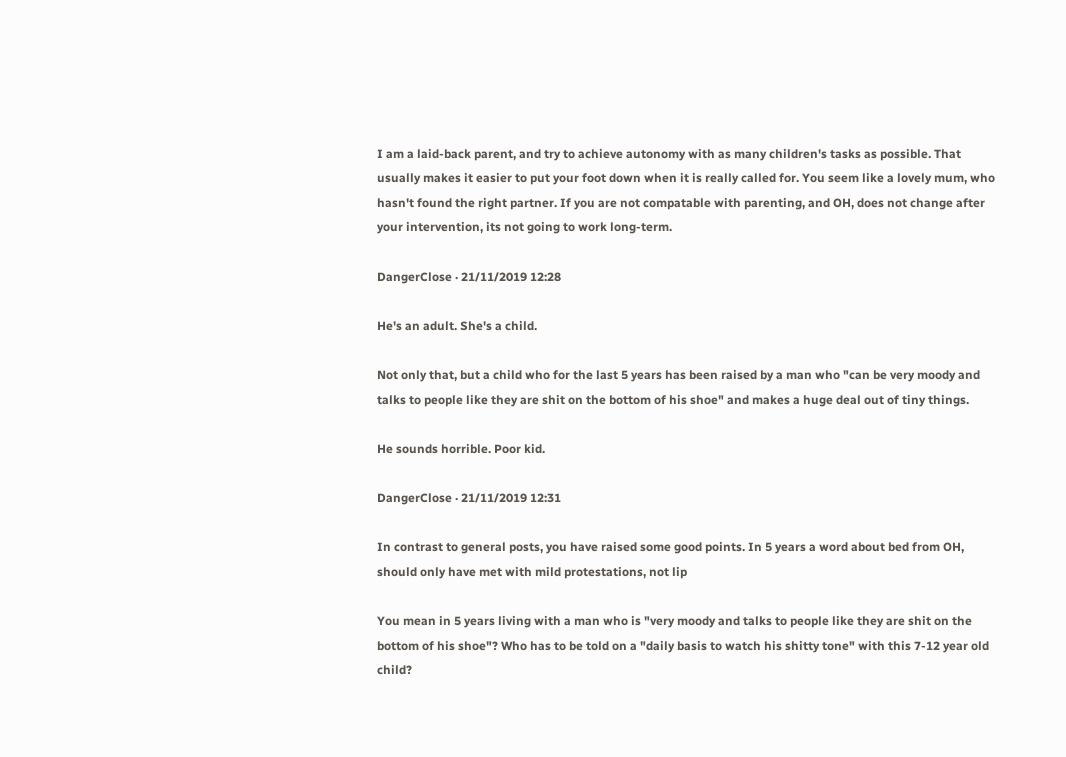I am a laid-back parent, and try to achieve autonomy with as many children's tasks as possible. That usually makes it easier to put your foot down when it is really called for. You seem like a lovely mum, who hasn't found the right partner. If you are not compatable with parenting, and OH, does not change after your intervention, its not going to work long-term.

DangerClose · 21/11/2019 12:28

He's an adult. She's a child.

Not only that, but a child who for the last 5 years has been raised by a man who "can be very moody and talks to people like they are shit on the bottom of his shoe" and makes a huge deal out of tiny things.

He sounds horrible. Poor kid.

DangerClose · 21/11/2019 12:31

In contrast to general posts, you have raised some good points. In 5 years a word about bed from OH, should only have met with mild protestations, not lip

You mean in 5 years living with a man who is "very moody and talks to people like they are shit on the bottom of his shoe"? Who has to be told on a "daily basis to watch his shitty tone" with this 7-12 year old child?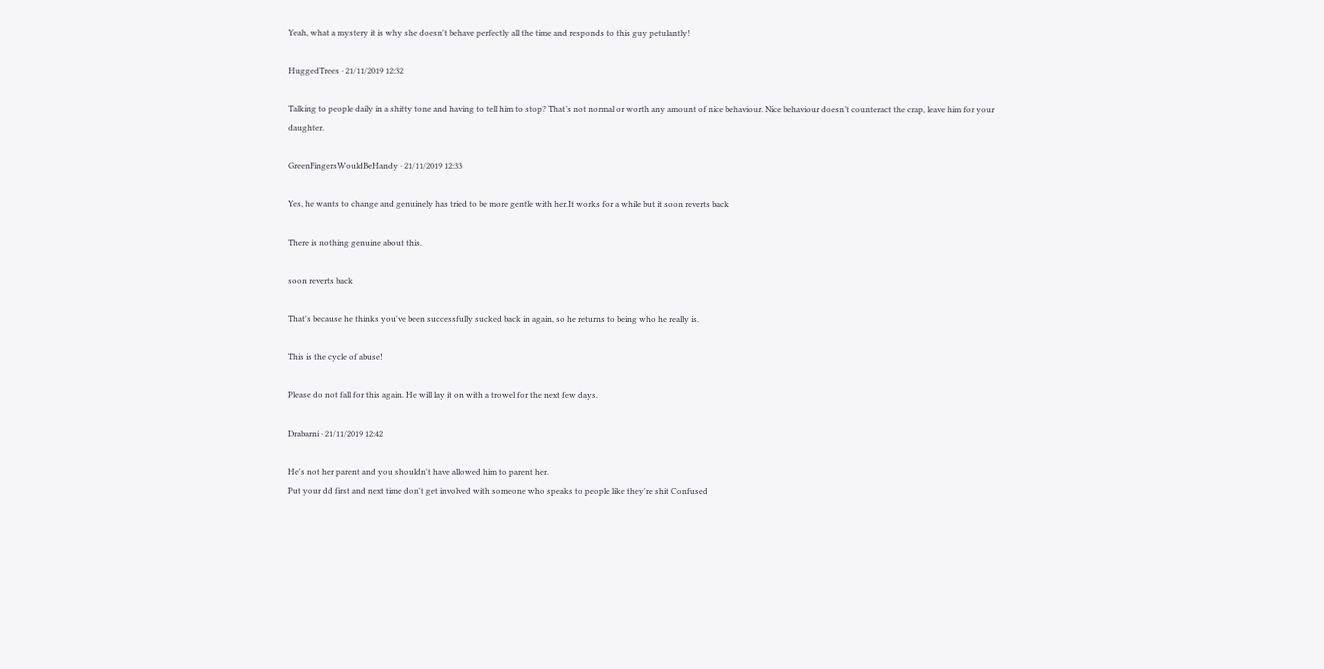Yeah, what a mystery it is why she doesn't behave perfectly all the time and responds to this guy petulantly!

HuggedTrees · 21/11/2019 12:32

Talking to people daily in a shitty tone and having to tell him to stop? That’s not normal or worth any amount of nice behaviour. Nice behaviour doesn’t counteract the crap, leave him for your daughter.

GreenFingersWouldBeHandy · 21/11/2019 12:33

Yes, he wants to change and genuinely has tried to be more gentle with her.It works for a while but it soon reverts back

There is nothing genuine about this.

soon reverts back

That's because he thinks you've been successfully sucked back in again, so he returns to being who he really is.

This is the cycle of abuse!

Please do not fall for this again. He will lay it on with a trowel for the next few days.

Drabarni · 21/11/2019 12:42

He's not her parent and you shouldn't have allowed him to parent her.
Put your dd first and next time don't get involved with someone who speaks to people like they're shit Confused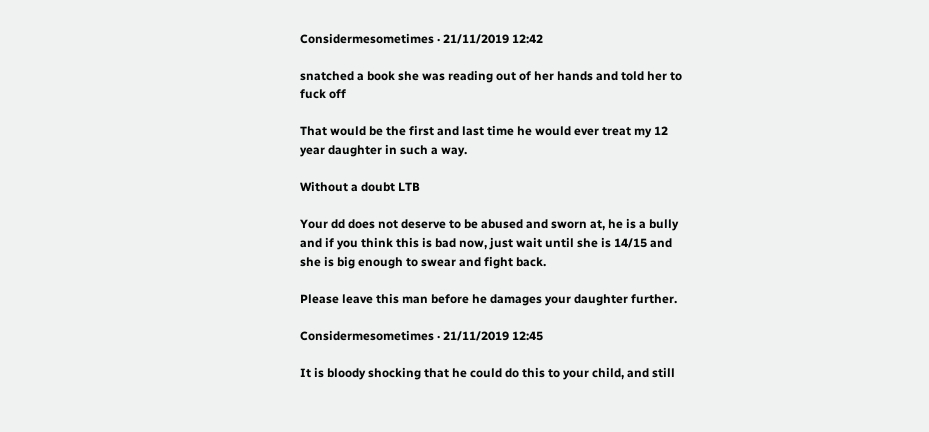Considermesometimes · 21/11/2019 12:42

snatched a book she was reading out of her hands and told her to fuck off

That would be the first and last time he would ever treat my 12 year daughter in such a way.

Without a doubt LTB

Your dd does not deserve to be abused and sworn at, he is a bully and if you think this is bad now, just wait until she is 14/15 and she is big enough to swear and fight back.

Please leave this man before he damages your daughter further.

Considermesometimes · 21/11/2019 12:45

It is bloody shocking that he could do this to your child, and still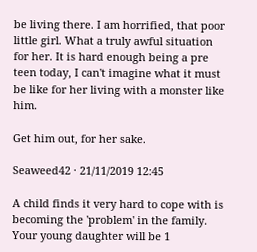be living there. I am horrified, that poor little girl. What a truly awful situation for her. It is hard enough being a pre teen today, I can't imagine what it must be like for her living with a monster like him.

Get him out, for her sake.

Seaweed42 · 21/11/2019 12:45

A child finds it very hard to cope with is becoming the 'problem' in the family.
Your young daughter will be 1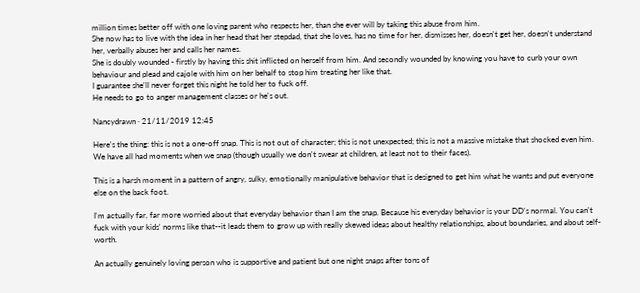million times better off with one loving parent who respects her, than she ever will by taking this abuse from him.
She now has to live with the idea in her head that her stepdad, that she loves, has no time for her, dismisses her, doesn't get her, doesn't understand her, verbally abuses her and calls her names.
She is doubly wounded - firstly by having this shit inflicted on herself from him. And secondly wounded by knowing you have to curb your own behaviour and plead and cajole with him on her behalf to stop him treating her like that.
I guarantee she'll never forget this night he told her to fuck off.
He needs to go to anger management classes or he's out.

Nancydrawn · 21/11/2019 12:45

Here's the thing: this is not a one-off snap. This is not out of character; this is not unexpected; this is not a massive mistake that shocked even him. We have all had moments when we snap (though usually we don't swear at children, at least not to their faces).

This is a harsh moment in a pattern of angry, sulky, emotionally manipulative behavior that is designed to get him what he wants and put everyone else on the back foot.

I'm actually far, far more worried about that everyday behavior than I am the snap. Because his everyday behavior is your DD's normal. You can't fuck with your kids' norms like that--it leads them to grow up with really skewed ideas about healthy relationships, about boundaries, and about self-worth.

An actually genuinely loving person who is supportive and patient but one night snaps after tons of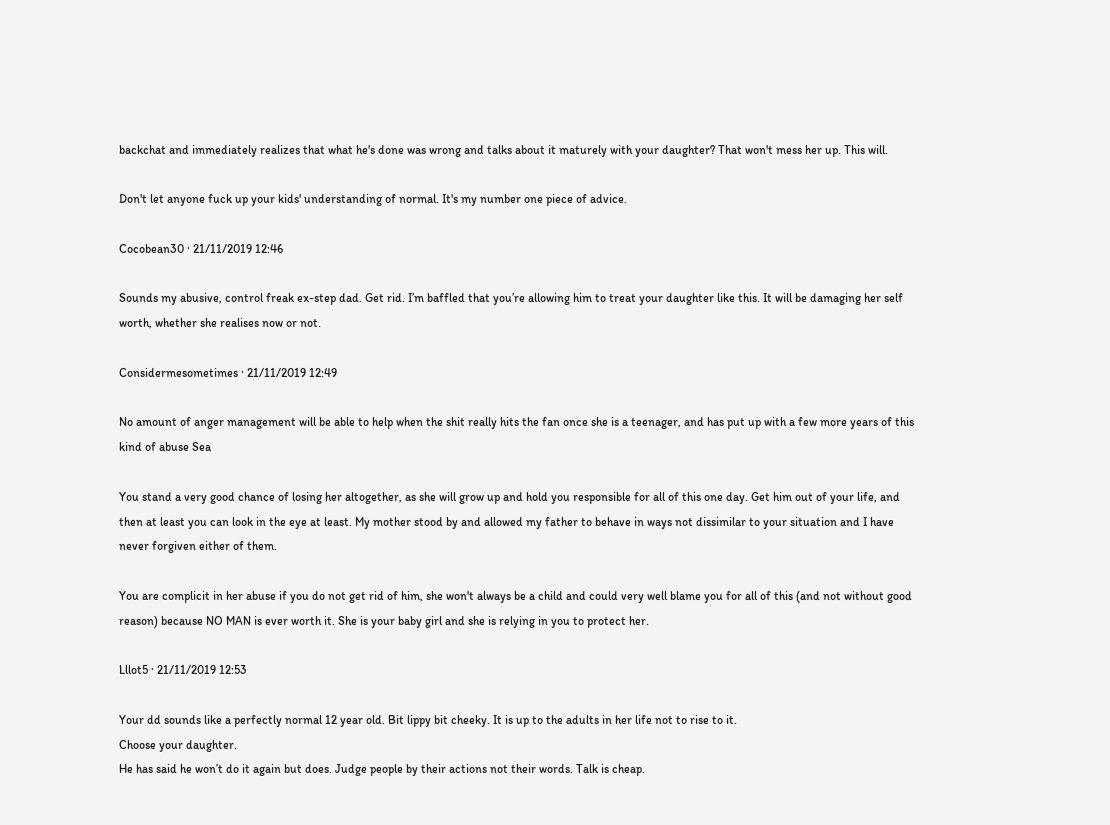backchat and immediately realizes that what he's done was wrong and talks about it maturely with your daughter? That won't mess her up. This will.

Don't let anyone fuck up your kids' understanding of normal. It's my number one piece of advice.

Cocobean30 · 21/11/2019 12:46

Sounds my abusive, control freak ex-step dad. Get rid. I’m baffled that you’re allowing him to treat your daughter like this. It will be damaging her self worth, whether she realises now or not.

Considermesometimes · 21/11/2019 12:49

No amount of anger management will be able to help when the shit really hits the fan once she is a teenager, and has put up with a few more years of this kind of abuse Sea

You stand a very good chance of losing her altogether, as she will grow up and hold you responsible for all of this one day. Get him out of your life, and then at least you can look in the eye at least. My mother stood by and allowed my father to behave in ways not dissimilar to your situation and I have never forgiven either of them.

You are complicit in her abuse if you do not get rid of him, she won't always be a child and could very well blame you for all of this (and not without good reason) because NO MAN is ever worth it. She is your baby girl and she is relying in you to protect her.

Lllot5 · 21/11/2019 12:53

Your dd sounds like a perfectly normal 12 year old. Bit lippy bit cheeky. It is up to the adults in her life not to rise to it.
Choose your daughter.
He has said he won’t do it again but does. Judge people by their actions not their words. Talk is cheap.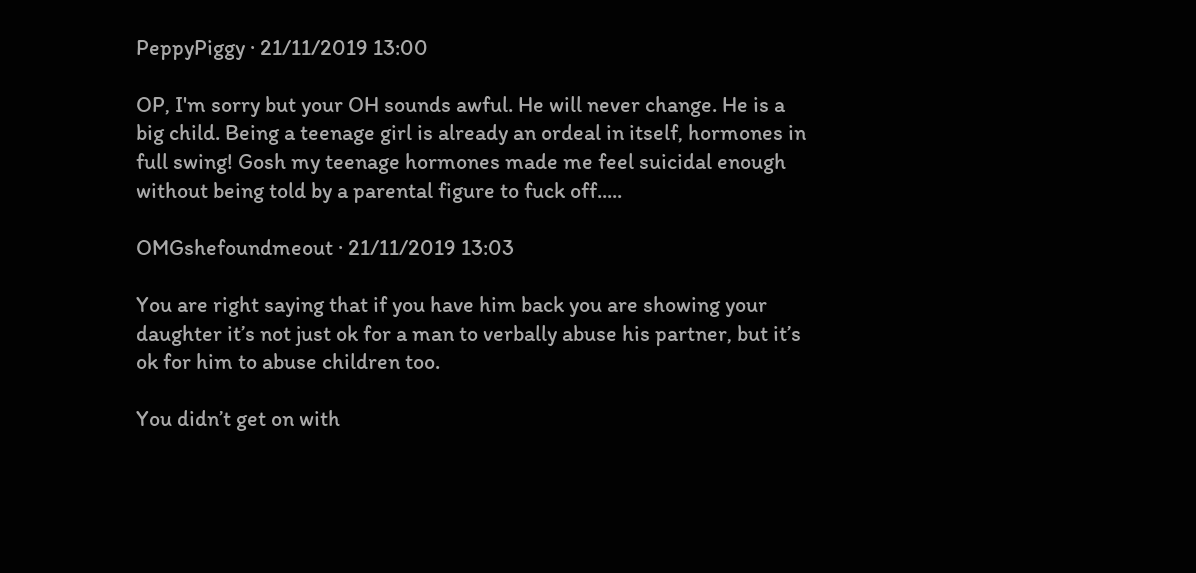PeppyPiggy · 21/11/2019 13:00

OP, I'm sorry but your OH sounds awful. He will never change. He is a big child. Being a teenage girl is already an ordeal in itself, hormones in full swing! Gosh my teenage hormones made me feel suicidal enough without being told by a parental figure to fuck off.....

OMGshefoundmeout · 21/11/2019 13:03

You are right saying that if you have him back you are showing your daughter it’s not just ok for a man to verbally abuse his partner, but it’s ok for him to abuse children too.

You didn’t get on with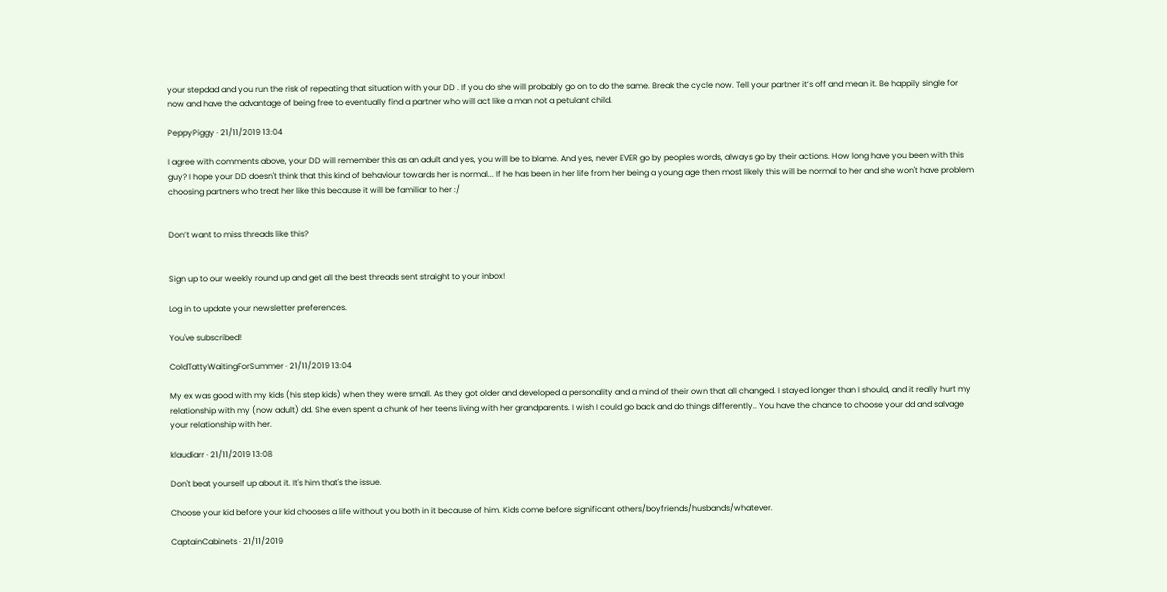your stepdad and you run the risk of repeating that situation with your DD . If you do she will probably go on to do the same. Break the cycle now. Tell your partner it’s off and mean it. Be happily single for now and have the advantage of being free to eventually find a partner who will act like a man not a petulant child.

PeppyPiggy · 21/11/2019 13:04

I agree with comments above, your DD will remember this as an adult and yes, you will be to blame. And yes, never EVER go by peoples words, always go by their actions. How long have you been with this guy? I hope your DD doesn't think that this kind of behaviour towards her is normal... If he has been in her life from her being a young age then most likely this will be normal to her and she won't have problem choosing partners who treat her like this because it will be familiar to her :/


Don’t want to miss threads like this?


Sign up to our weekly round up and get all the best threads sent straight to your inbox!

Log in to update your newsletter preferences.

You've subscribed!

ColdTattyWaitingForSummer · 21/11/2019 13:04

My ex was good with my kids (his step kids) when they were small. As they got older and developed a personality and a mind of their own that all changed. I stayed longer than I should, and it really hurt my relationship with my (now adult) dd. She even spent a chunk of her teens living with her grandparents. I wish I could go back and do things differently.. You have the chance to choose your dd and salvage your relationship with her.

klaudiarr · 21/11/2019 13:08

Don't beat yourself up about it. It's him that's the issue.

Choose your kid before your kid chooses a life without you both in it because of him. Kids come before significant others/boyfriends/husbands/whatever.

CaptainCabinets · 21/11/2019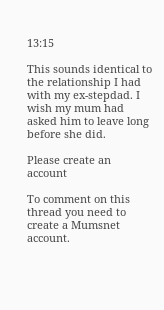13:15

This sounds identical to the relationship I had with my ex-stepdad. I wish my mum had asked him to leave long before she did.

Please create an account

To comment on this thread you need to create a Mumsnet account.